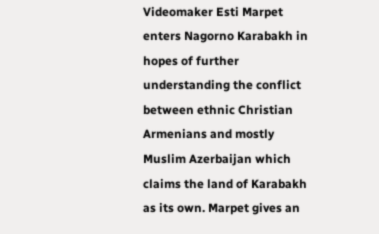Videomaker Esti Marpet enters Nagorno Karabakh in hopes of further understanding the conflict between ethnic Christian Armenians and mostly Muslim Azerbaijan which claims the land of Karabakh as its own. Marpet gives an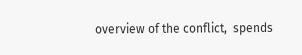overview of the conflict,  spends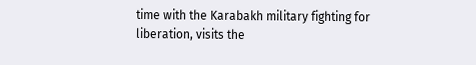time with the Karabakh military fighting for liberation, visits the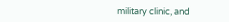military clinic, and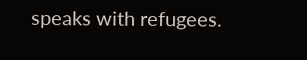speaks with refugees.